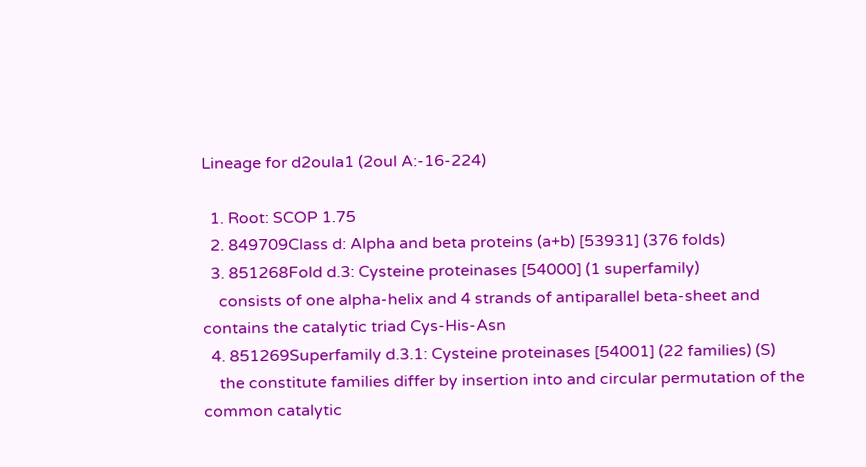Lineage for d2oula1 (2oul A:-16-224)

  1. Root: SCOP 1.75
  2. 849709Class d: Alpha and beta proteins (a+b) [53931] (376 folds)
  3. 851268Fold d.3: Cysteine proteinases [54000] (1 superfamily)
    consists of one alpha-helix and 4 strands of antiparallel beta-sheet and contains the catalytic triad Cys-His-Asn
  4. 851269Superfamily d.3.1: Cysteine proteinases [54001] (22 families) (S)
    the constitute families differ by insertion into and circular permutation of the common catalytic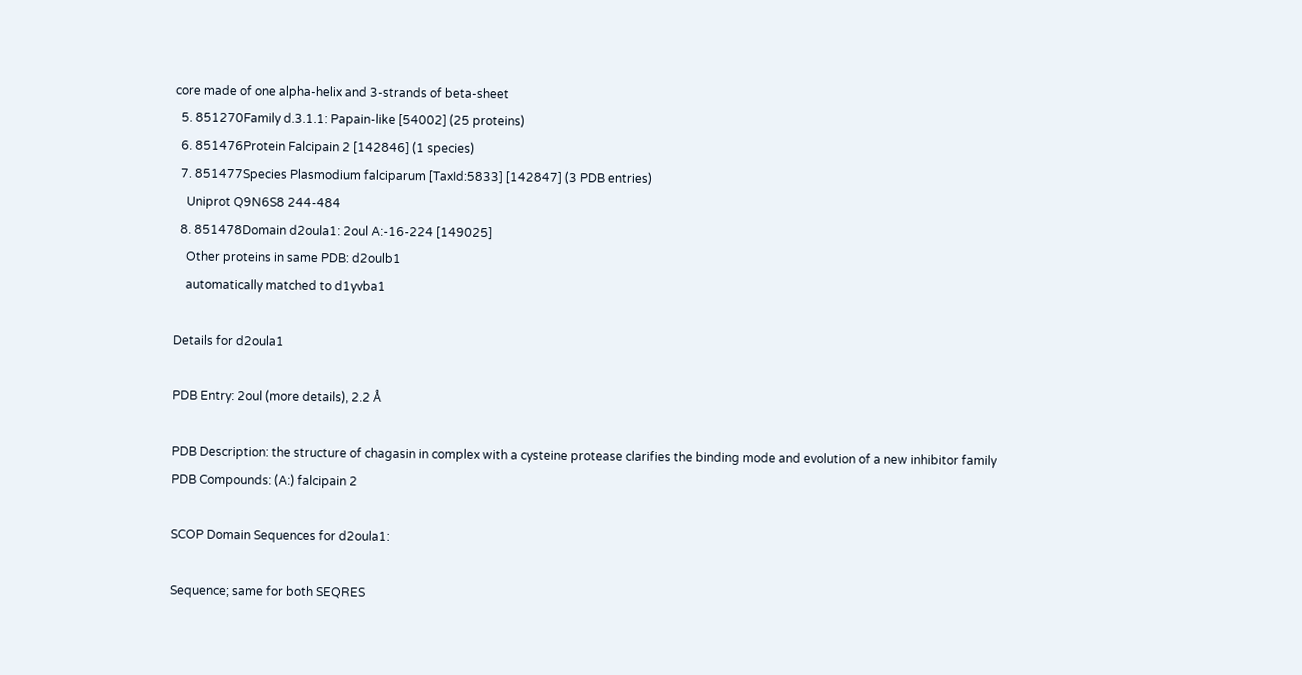core made of one alpha-helix and 3-strands of beta-sheet
  5. 851270Family d.3.1.1: Papain-like [54002] (25 proteins)
  6. 851476Protein Falcipain 2 [142846] (1 species)
  7. 851477Species Plasmodium falciparum [TaxId:5833] [142847] (3 PDB entries)
    Uniprot Q9N6S8 244-484
  8. 851478Domain d2oula1: 2oul A:-16-224 [149025]
    Other proteins in same PDB: d2oulb1
    automatically matched to d1yvba1

Details for d2oula1

PDB Entry: 2oul (more details), 2.2 Å

PDB Description: the structure of chagasin in complex with a cysteine protease clarifies the binding mode and evolution of a new inhibitor family
PDB Compounds: (A:) falcipain 2

SCOP Domain Sequences for d2oula1:

Sequence; same for both SEQRES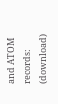and ATOM records: (download)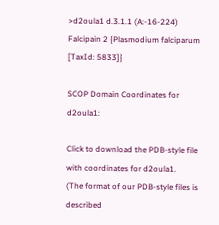>d2oula1 d.3.1.1 (A:-16-224) Falcipain 2 {Plasmodium falciparum [TaxId: 5833]}

SCOP Domain Coordinates for d2oula1:

Click to download the PDB-style file with coordinates for d2oula1.
(The format of our PDB-style files is described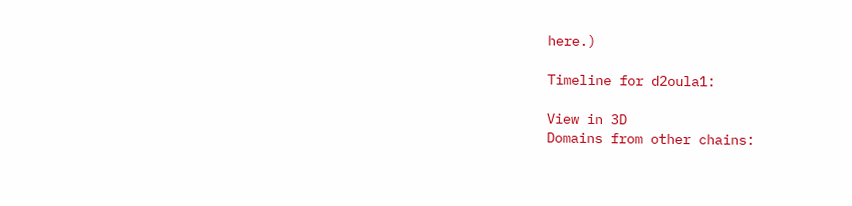here.)

Timeline for d2oula1:

View in 3D
Domains from other chains: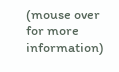(mouse over for more information)